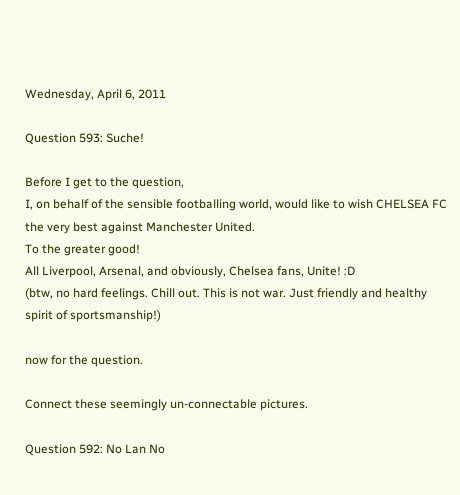Wednesday, April 6, 2011

Question 593: Suche!

Before I get to the question,
I, on behalf of the sensible footballing world, would like to wish CHELSEA FC the very best against Manchester United.
To the greater good!
All Liverpool, Arsenal, and obviously, Chelsea fans, Unite! :D
(btw, no hard feelings. Chill out. This is not war. Just friendly and healthy spirit of sportsmanship!)

now for the question.

Connect these seemingly un-connectable pictures.

Question 592: No Lan No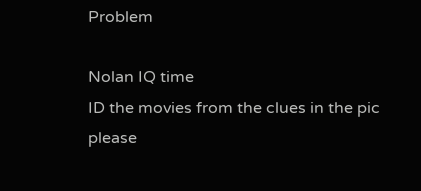Problem

Nolan IQ time
ID the movies from the clues in the pic
please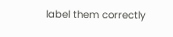label them correctly